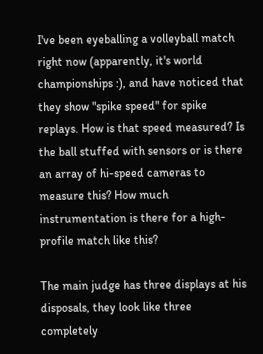I've been eyeballing a volleyball match right now (apparently, it's world championships :), and have noticed that they show "spike speed" for spike replays. How is that speed measured? Is the ball stuffed with sensors or is there an array of hi-speed cameras to measure this? How much instrumentation is there for a high-profile match like this?

The main judge has three displays at his disposals, they look like three completely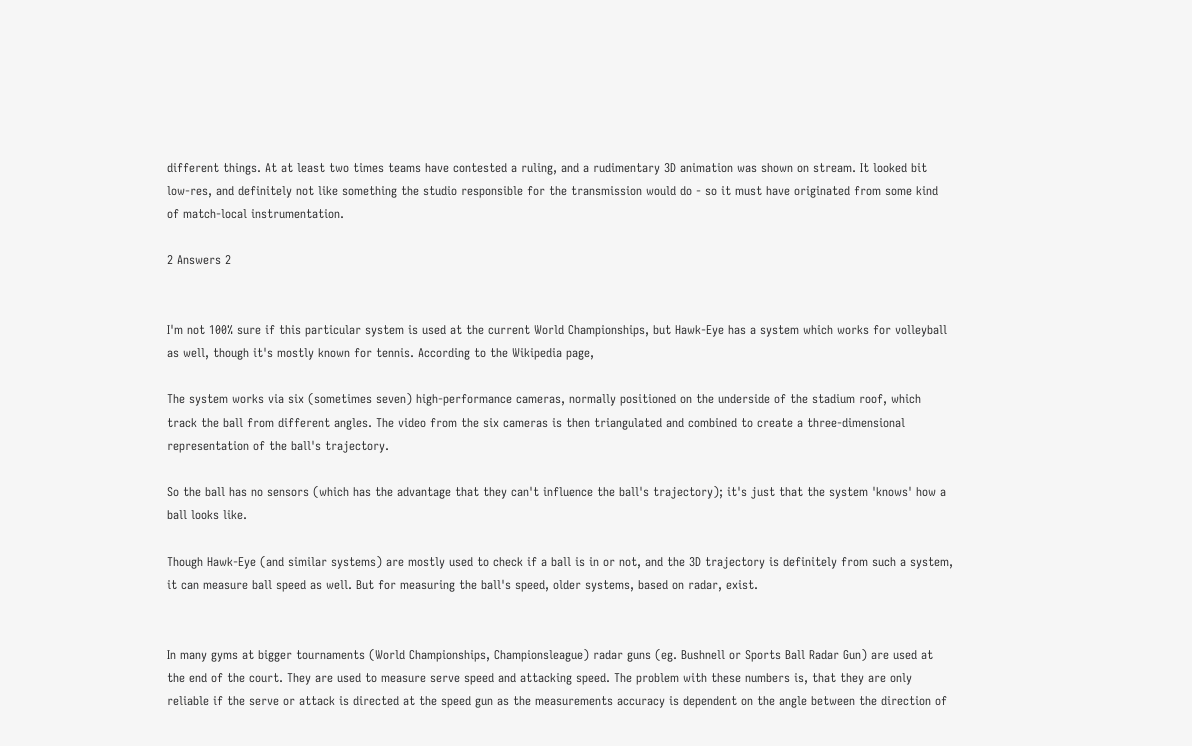different things. At at least two times teams have contested a ruling, and a rudimentary 3D animation was shown on stream. It looked bit low-res, and definitely not like something the studio responsible for the transmission would do - so it must have originated from some kind of match-local instrumentation.

2 Answers 2


I'm not 100% sure if this particular system is used at the current World Championships, but Hawk-Eye has a system which works for volleyball as well, though it's mostly known for tennis. According to the Wikipedia page,

The system works via six (sometimes seven) high-performance cameras, normally positioned on the underside of the stadium roof, which track the ball from different angles. The video from the six cameras is then triangulated and combined to create a three-dimensional representation of the ball's trajectory.

So the ball has no sensors (which has the advantage that they can't influence the ball's trajectory); it's just that the system 'knows' how a ball looks like.

Though Hawk-Eye (and similar systems) are mostly used to check if a ball is in or not, and the 3D trajectory is definitely from such a system, it can measure ball speed as well. But for measuring the ball's speed, older systems, based on radar, exist.


In many gyms at bigger tournaments (World Championships, Championsleague) radar guns (eg. Bushnell or Sports Ball Radar Gun) are used at the end of the court. They are used to measure serve speed and attacking speed. The problem with these numbers is, that they are only reliable if the serve or attack is directed at the speed gun as the measurements accuracy is dependent on the angle between the direction of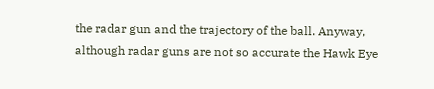the radar gun and the trajectory of the ball. Anyway, although radar guns are not so accurate the Hawk Eye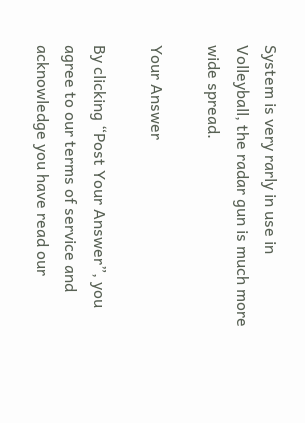System is very rarly in use in Volleyball, the radar gun is much more wide spread.

Your Answer

By clicking “Post Your Answer”, you agree to our terms of service and acknowledge you have read our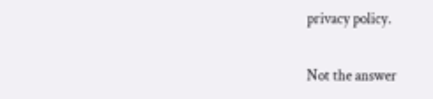privacy policy.

Not the answer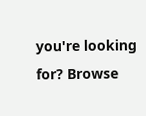you're looking for? Browse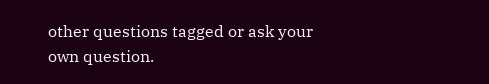other questions tagged or ask your own question.